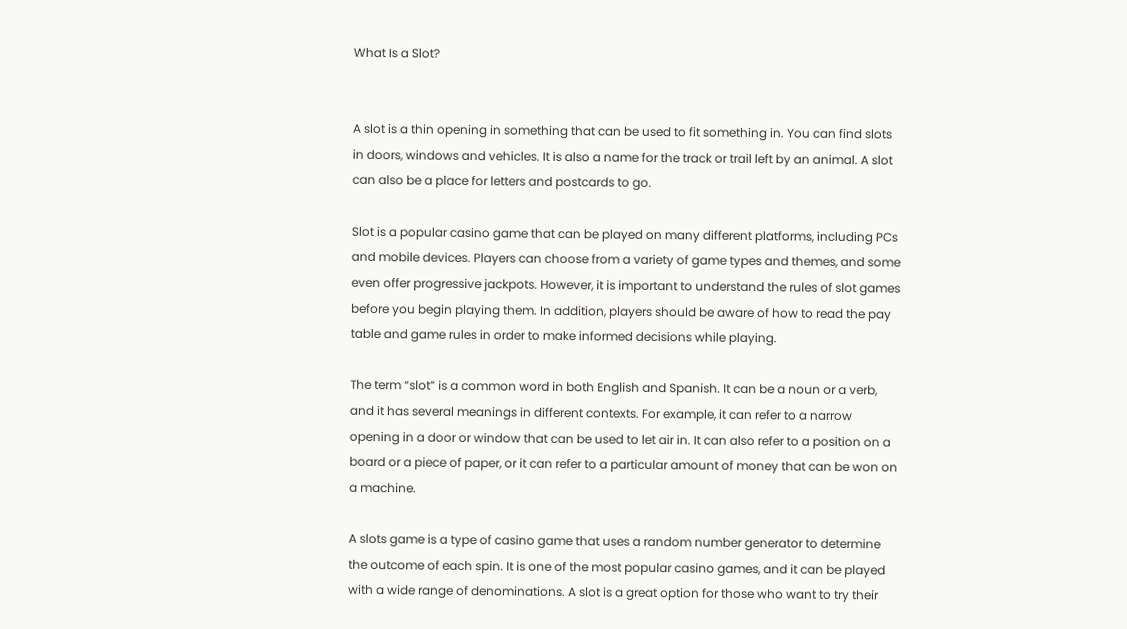What Is a Slot?


A slot is a thin opening in something that can be used to fit something in. You can find slots in doors, windows and vehicles. It is also a name for the track or trail left by an animal. A slot can also be a place for letters and postcards to go.

Slot is a popular casino game that can be played on many different platforms, including PCs and mobile devices. Players can choose from a variety of game types and themes, and some even offer progressive jackpots. However, it is important to understand the rules of slot games before you begin playing them. In addition, players should be aware of how to read the pay table and game rules in order to make informed decisions while playing.

The term “slot” is a common word in both English and Spanish. It can be a noun or a verb, and it has several meanings in different contexts. For example, it can refer to a narrow opening in a door or window that can be used to let air in. It can also refer to a position on a board or a piece of paper, or it can refer to a particular amount of money that can be won on a machine.

A slots game is a type of casino game that uses a random number generator to determine the outcome of each spin. It is one of the most popular casino games, and it can be played with a wide range of denominations. A slot is a great option for those who want to try their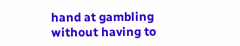hand at gambling without having to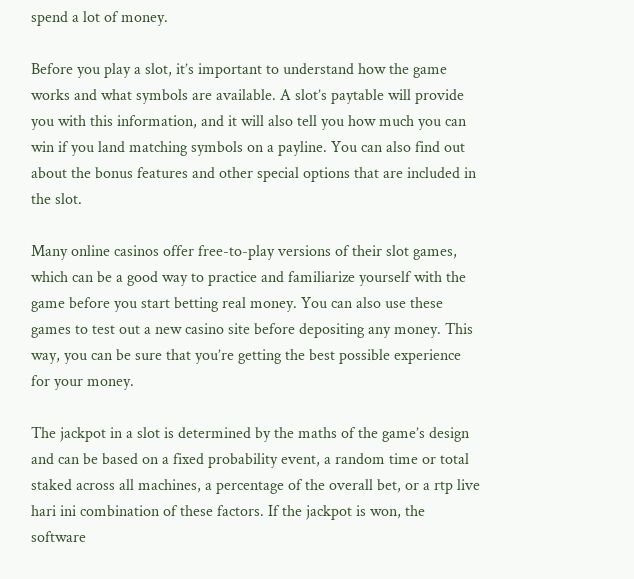spend a lot of money.

Before you play a slot, it’s important to understand how the game works and what symbols are available. A slot’s paytable will provide you with this information, and it will also tell you how much you can win if you land matching symbols on a payline. You can also find out about the bonus features and other special options that are included in the slot.

Many online casinos offer free-to-play versions of their slot games, which can be a good way to practice and familiarize yourself with the game before you start betting real money. You can also use these games to test out a new casino site before depositing any money. This way, you can be sure that you’re getting the best possible experience for your money.

The jackpot in a slot is determined by the maths of the game’s design and can be based on a fixed probability event, a random time or total staked across all machines, a percentage of the overall bet, or a rtp live hari ini combination of these factors. If the jackpot is won, the software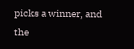picks a winner, and the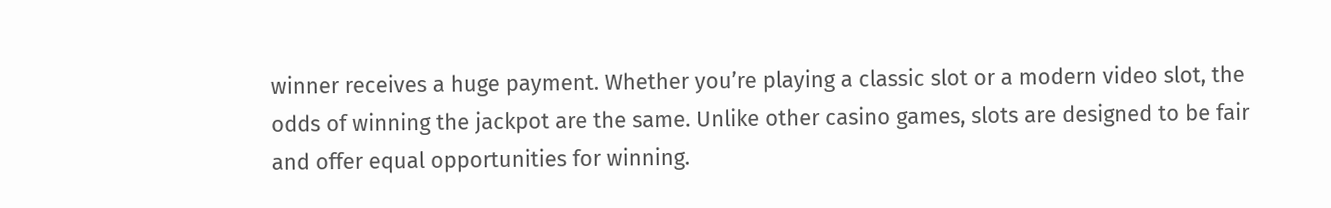winner receives a huge payment. Whether you’re playing a classic slot or a modern video slot, the odds of winning the jackpot are the same. Unlike other casino games, slots are designed to be fair and offer equal opportunities for winning.